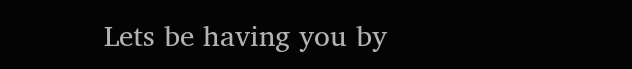Lets be having you by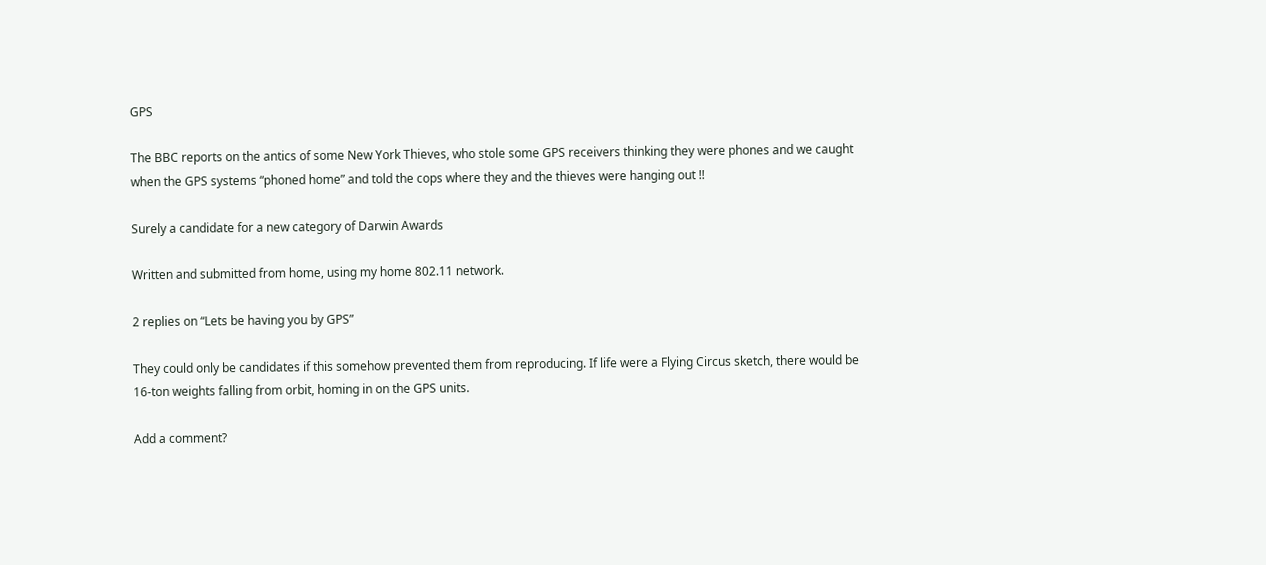GPS

The BBC reports on the antics of some New York Thieves, who stole some GPS receivers thinking they were phones and we caught when the GPS systems “phoned home” and told the cops where they and the thieves were hanging out !!

Surely a candidate for a new category of Darwin Awards

Written and submitted from home, using my home 802.11 network.

2 replies on “Lets be having you by GPS”

They could only be candidates if this somehow prevented them from reproducing. If life were a Flying Circus sketch, there would be 16-ton weights falling from orbit, homing in on the GPS units.

Add a comment?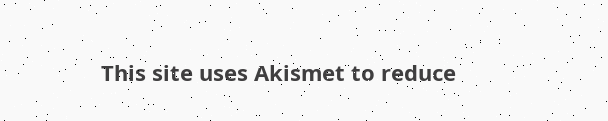This site uses Akismet to reduce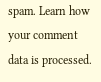spam. Learn how your comment data is processed.